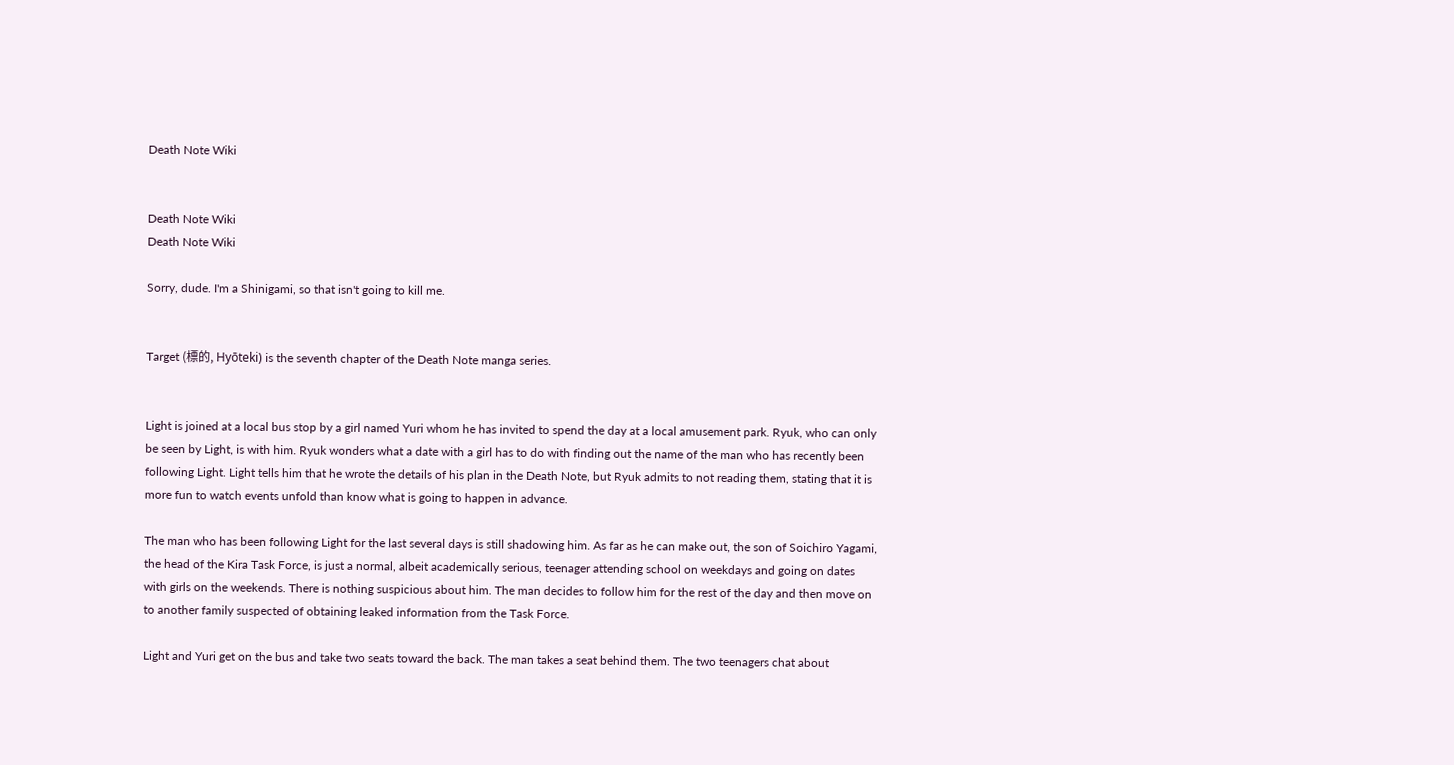Death Note Wiki


Death Note Wiki
Death Note Wiki

Sorry, dude. I'm a Shinigami, so that isn't going to kill me.


Target (標的, Hyōteki) is the seventh chapter of the Death Note manga series.


Light is joined at a local bus stop by a girl named Yuri whom he has invited to spend the day at a local amusement park. Ryuk, who can only be seen by Light, is with him. Ryuk wonders what a date with a girl has to do with finding out the name of the man who has recently been following Light. Light tells him that he wrote the details of his plan in the Death Note, but Ryuk admits to not reading them, stating that it is more fun to watch events unfold than know what is going to happen in advance.

The man who has been following Light for the last several days is still shadowing him. As far as he can make out, the son of Soichiro Yagami, the head of the Kira Task Force, is just a normal, albeit academically serious, teenager attending school on weekdays and going on dates with girls on the weekends. There is nothing suspicious about him. The man decides to follow him for the rest of the day and then move on to another family suspected of obtaining leaked information from the Task Force.

Light and Yuri get on the bus and take two seats toward the back. The man takes a seat behind them. The two teenagers chat about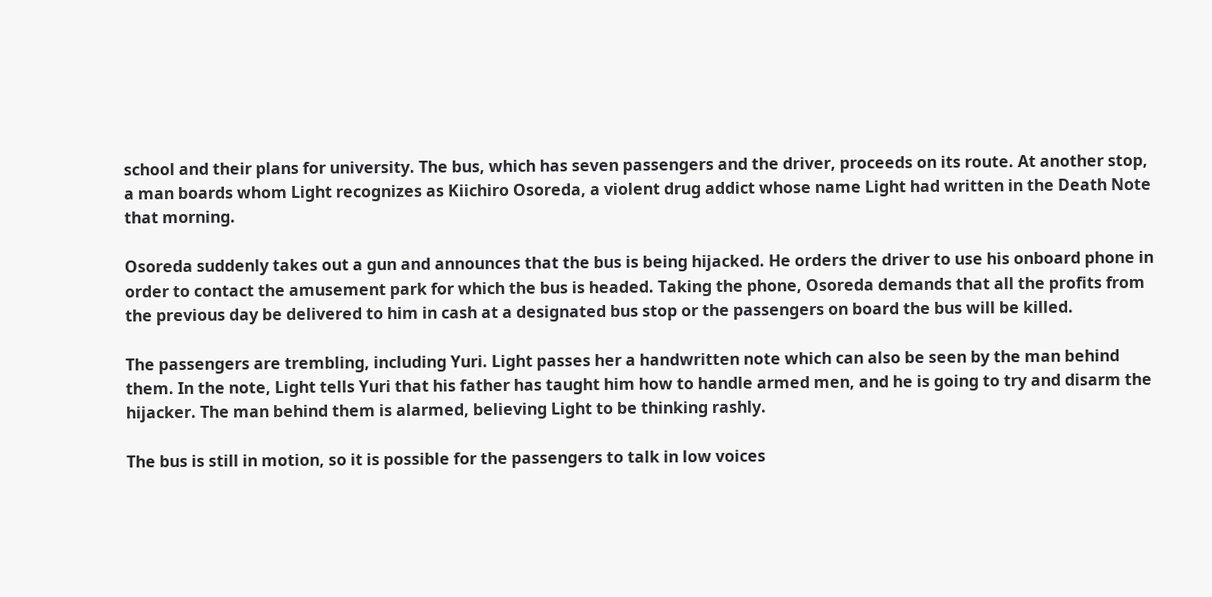school and their plans for university. The bus, which has seven passengers and the driver, proceeds on its route. At another stop, a man boards whom Light recognizes as Kiichiro Osoreda, a violent drug addict whose name Light had written in the Death Note that morning.

Osoreda suddenly takes out a gun and announces that the bus is being hijacked. He orders the driver to use his onboard phone in order to contact the amusement park for which the bus is headed. Taking the phone, Osoreda demands that all the profits from the previous day be delivered to him in cash at a designated bus stop or the passengers on board the bus will be killed.

The passengers are trembling, including Yuri. Light passes her a handwritten note which can also be seen by the man behind them. In the note, Light tells Yuri that his father has taught him how to handle armed men, and he is going to try and disarm the hijacker. The man behind them is alarmed, believing Light to be thinking rashly.

The bus is still in motion, so it is possible for the passengers to talk in low voices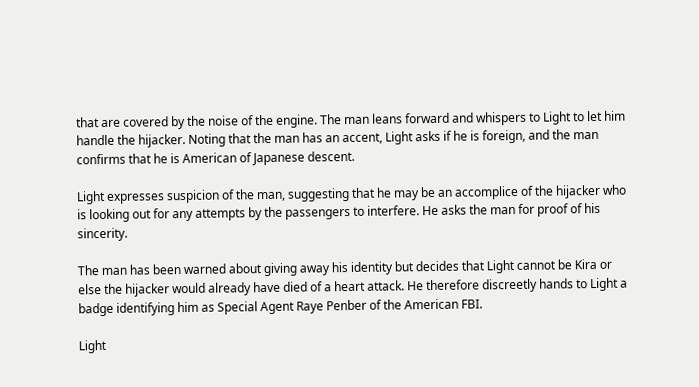that are covered by the noise of the engine. The man leans forward and whispers to Light to let him handle the hijacker. Noting that the man has an accent, Light asks if he is foreign, and the man confirms that he is American of Japanese descent.

Light expresses suspicion of the man, suggesting that he may be an accomplice of the hijacker who is looking out for any attempts by the passengers to interfere. He asks the man for proof of his sincerity.

The man has been warned about giving away his identity but decides that Light cannot be Kira or else the hijacker would already have died of a heart attack. He therefore discreetly hands to Light a badge identifying him as Special Agent Raye Penber of the American FBI.

Light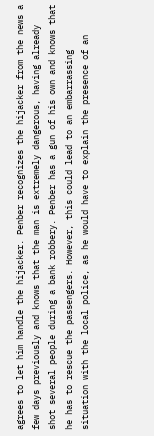agrees to let him handle the hijacker. Penber recognizes the hijacker from the news a few days previously and knows that the man is extremely dangerous, having already shot several people during a bank robbery. Penber has a gun of his own and knows that he has to rescue the passengers. However, this could lead to an embarrassing situation with the local police, as he would have to explain the presence of an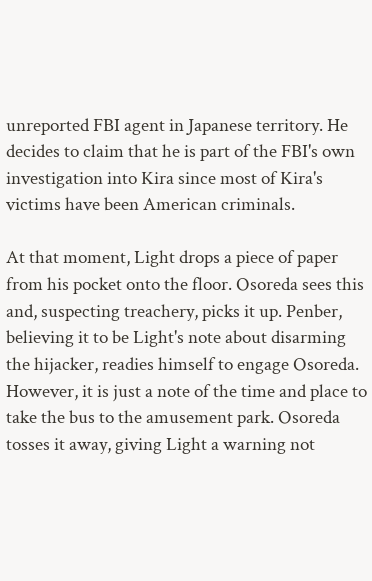unreported FBI agent in Japanese territory. He decides to claim that he is part of the FBI's own investigation into Kira since most of Kira's victims have been American criminals.

At that moment, Light drops a piece of paper from his pocket onto the floor. Osoreda sees this and, suspecting treachery, picks it up. Penber, believing it to be Light's note about disarming the hijacker, readies himself to engage Osoreda. However, it is just a note of the time and place to take the bus to the amusement park. Osoreda tosses it away, giving Light a warning not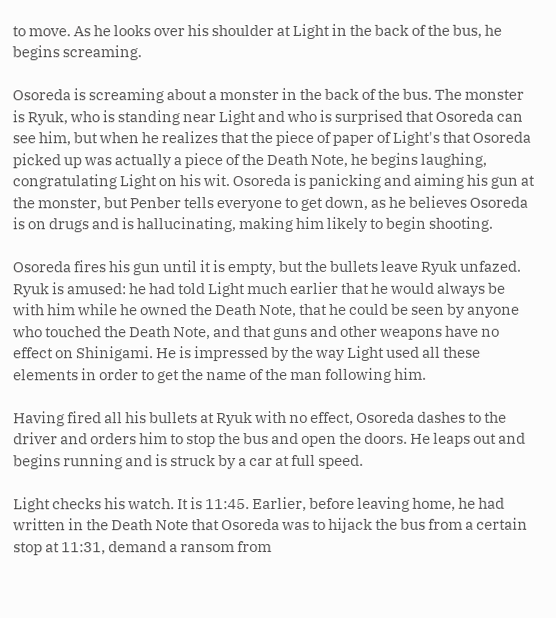to move. As he looks over his shoulder at Light in the back of the bus, he begins screaming.

Osoreda is screaming about a monster in the back of the bus. The monster is Ryuk, who is standing near Light and who is surprised that Osoreda can see him, but when he realizes that the piece of paper of Light's that Osoreda picked up was actually a piece of the Death Note, he begins laughing, congratulating Light on his wit. Osoreda is panicking and aiming his gun at the monster, but Penber tells everyone to get down, as he believes Osoreda is on drugs and is hallucinating, making him likely to begin shooting.

Osoreda fires his gun until it is empty, but the bullets leave Ryuk unfazed. Ryuk is amused: he had told Light much earlier that he would always be with him while he owned the Death Note, that he could be seen by anyone who touched the Death Note, and that guns and other weapons have no effect on Shinigami. He is impressed by the way Light used all these elements in order to get the name of the man following him.

Having fired all his bullets at Ryuk with no effect, Osoreda dashes to the driver and orders him to stop the bus and open the doors. He leaps out and begins running and is struck by a car at full speed.

Light checks his watch. It is 11:45. Earlier, before leaving home, he had written in the Death Note that Osoreda was to hijack the bus from a certain stop at 11:31, demand a ransom from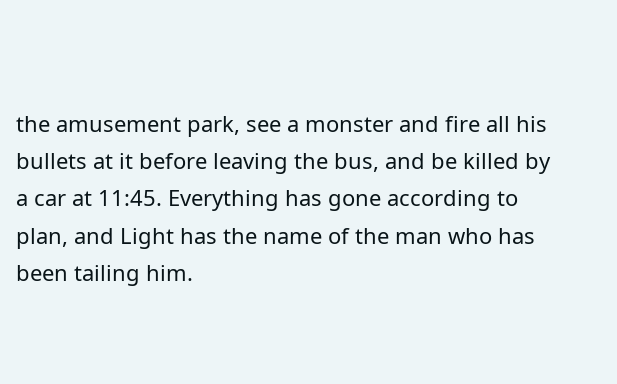the amusement park, see a monster and fire all his bullets at it before leaving the bus, and be killed by a car at 11:45. Everything has gone according to plan, and Light has the name of the man who has been tailing him.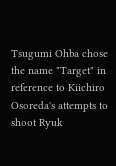Tsugumi Ohba chose the name "Target" in reference to Kiichiro Osoreda's attempts to shoot Ryuk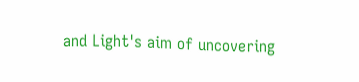and Light's aim of uncovering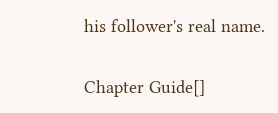his follower's real name.

Chapter Guide[]